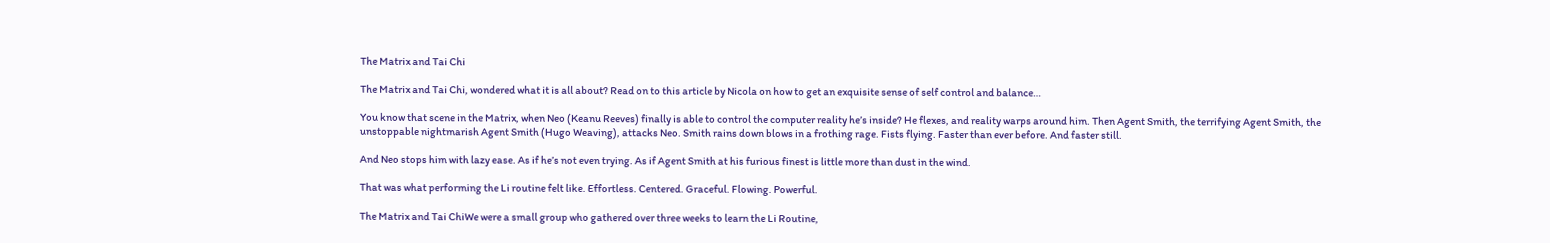The Matrix and Tai Chi

The Matrix and Tai Chi, wondered what it is all about? Read on to this article by Nicola on how to get an exquisite sense of self control and balance…

You know that scene in the Matrix, when Neo (Keanu Reeves) finally is able to control the computer reality he’s inside? He flexes, and reality warps around him. Then Agent Smith, the terrifying Agent Smith, the unstoppable nightmarish Agent Smith (Hugo Weaving), attacks Neo. Smith rains down blows in a frothing rage. Fists flying. Faster than ever before. And faster still.

And Neo stops him with lazy ease. As if he’s not even trying. As if Agent Smith at his furious finest is little more than dust in the wind.

That was what performing the Li routine felt like. Effortless. Centered. Graceful. Flowing. Powerful.

The Matrix and Tai ChiWe were a small group who gathered over three weeks to learn the Li Routine,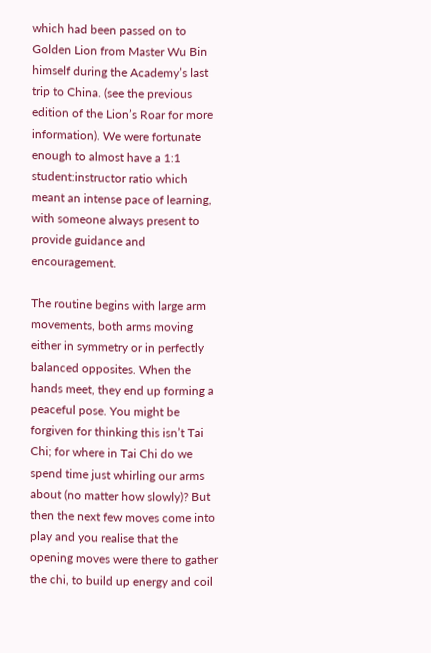which had been passed on to Golden Lion from Master Wu Bin himself during the Academy’s last trip to China. (see the previous edition of the Lion’s Roar for more information). We were fortunate enough to almost have a 1:1 student:instructor ratio which meant an intense pace of learning, with someone always present to provide guidance and encouragement.

The routine begins with large arm movements, both arms moving either in symmetry or in perfectly balanced opposites. When the hands meet, they end up forming a peaceful pose. You might be forgiven for thinking this isn’t Tai Chi; for where in Tai Chi do we spend time just whirling our arms about (no matter how slowly)? But then the next few moves come into play and you realise that the opening moves were there to gather the chi, to build up energy and coil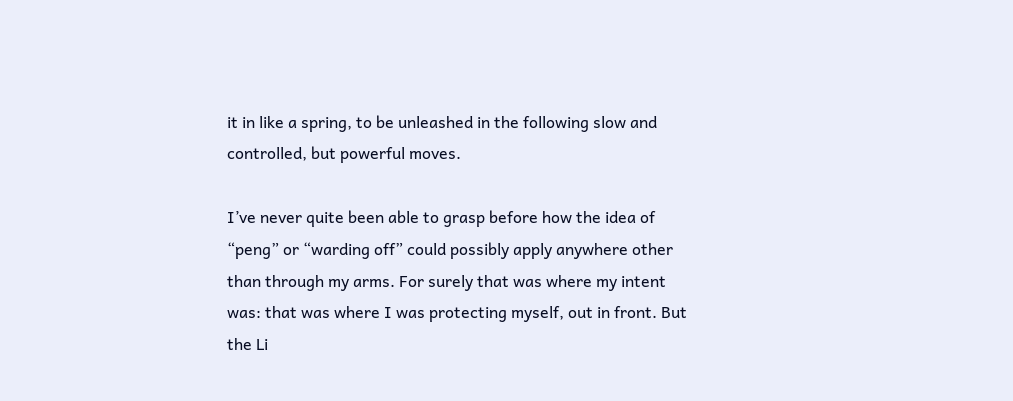it in like a spring, to be unleashed in the following slow and controlled, but powerful moves.

I’ve never quite been able to grasp before how the idea of “peng” or “warding off” could possibly apply anywhere other than through my arms. For surely that was where my intent was: that was where I was protecting myself, out in front. But the Li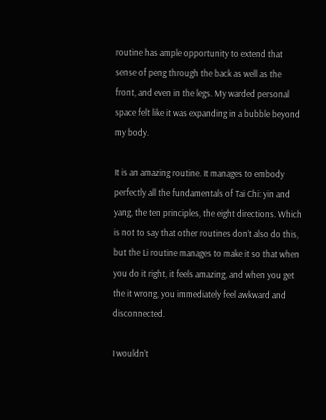routine has ample opportunity to extend that sense of peng through the back as well as the front, and even in the legs. My warded personal space felt like it was expanding in a bubble beyond my body.

It is an amazing routine. It manages to embody perfectly all the fundamentals of Tai Chi: yin and yang, the ten principles, the eight directions. Which is not to say that other routines don’t also do this, but the Li routine manages to make it so that when you do it right, it feels amazing, and when you get the it wrong, you immediately feel awkward and disconnected.

I wouldn’t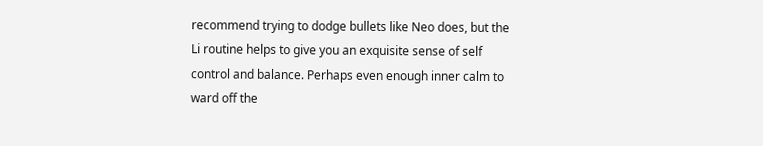recommend trying to dodge bullets like Neo does, but the Li routine helps to give you an exquisite sense of self control and balance. Perhaps even enough inner calm to ward off the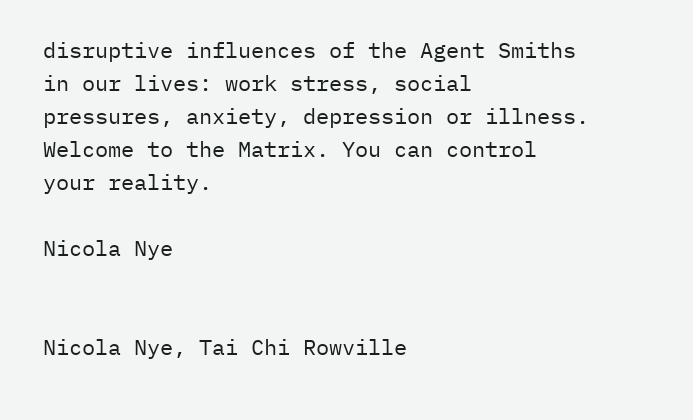disruptive influences of the Agent Smiths in our lives: work stress, social pressures, anxiety, depression or illness. Welcome to the Matrix. You can control your reality.

Nicola Nye


Nicola Nye, Tai Chi Rowville